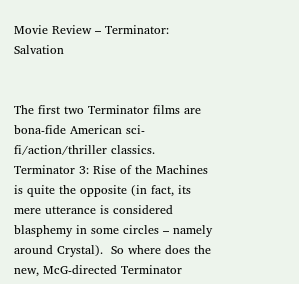Movie Review – Terminator: Salvation


The first two Terminator films are bona-fide American sci-fi/action/thriller classics.  Terminator 3: Rise of the Machines is quite the opposite (in fact, its mere utterance is considered blasphemy in some circles – namely around Crystal).  So where does the new, McG-directed Terminator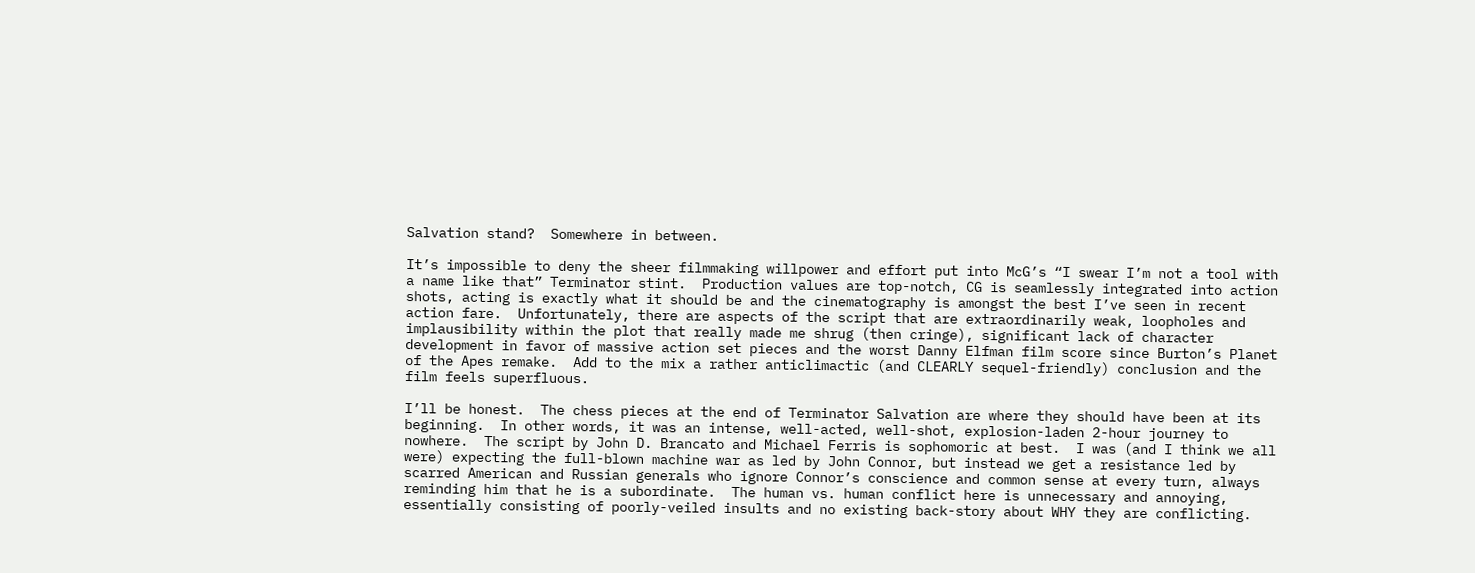Salvation stand?  Somewhere in between.

It’s impossible to deny the sheer filmmaking willpower and effort put into McG’s “I swear I’m not a tool with a name like that” Terminator stint.  Production values are top-notch, CG is seamlessly integrated into action shots, acting is exactly what it should be and the cinematography is amongst the best I’ve seen in recent action fare.  Unfortunately, there are aspects of the script that are extraordinarily weak, loopholes and implausibility within the plot that really made me shrug (then cringe), significant lack of character development in favor of massive action set pieces and the worst Danny Elfman film score since Burton’s Planet of the Apes remake.  Add to the mix a rather anticlimactic (and CLEARLY sequel-friendly) conclusion and the film feels superfluous.

I’ll be honest.  The chess pieces at the end of Terminator Salvation are where they should have been at its beginning.  In other words, it was an intense, well-acted, well-shot, explosion-laden 2-hour journey to nowhere.  The script by John D. Brancato and Michael Ferris is sophomoric at best.  I was (and I think we all were) expecting the full-blown machine war as led by John Connor, but instead we get a resistance led by scarred American and Russian generals who ignore Connor’s conscience and common sense at every turn, always reminding him that he is a subordinate.  The human vs. human conflict here is unnecessary and annoying, essentially consisting of poorly-veiled insults and no existing back-story about WHY they are conflicting.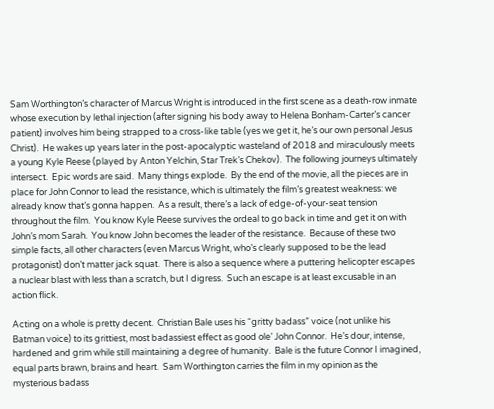Sam Worthington’s character of Marcus Wright is introduced in the first scene as a death-row inmate whose execution by lethal injection (after signing his body away to Helena Bonham-Carter’s cancer patient) involves him being strapped to a cross-like table (yes we get it, he’s our own personal Jesus Christ).  He wakes up years later in the post-apocalyptic wasteland of 2018 and miraculously meets a young Kyle Reese (played by Anton Yelchin, Star Trek’s Chekov).  The following journeys ultimately intersect.  Epic words are said.  Many things explode.  By the end of the movie, all the pieces are in place for John Connor to lead the resistance, which is ultimately the film’s greatest weakness: we already know that’s gonna happen.  As a result, there’s a lack of edge-of-your-seat tension throughout the film.  You know Kyle Reese survives the ordeal to go back in time and get it on with John’s mom Sarah.  You know John becomes the leader of the resistance.  Because of these two simple facts, all other characters (even Marcus Wright, who’s clearly supposed to be the lead protagonist) don’t matter jack squat.  There is also a sequence where a puttering helicopter escapes a nuclear blast with less than a scratch, but I digress.  Such an escape is at least excusable in an action flick.

Acting on a whole is pretty decent.  Christian Bale uses his “gritty badass” voice (not unlike his Batman voice) to its grittiest, most badassiest effect as good ole’ John Connor.  He’s dour, intense, hardened and grim while still maintaining a degree of humanity.  Bale is the future Connor I imagined, equal parts brawn, brains and heart.  Sam Worthington carries the film in my opinion as the mysterious badass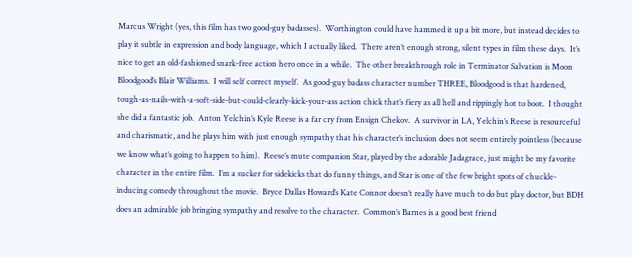Marcus Wright (yes, this film has two good-guy badasses).  Worthington could have hammed it up a bit more, but instead decides to play it subtle in expression and body language, which I actually liked.  There aren’t enough strong, silent types in film these days.  It’s nice to get an old-fashioned snark-free action hero once in a while.  The other breakthrough role in Terminator Salvation is Moon Bloodgood’s Blair Williams.  I will self correct myself.  As good-guy badass character number THREE, Bloodgood is that hardened, tough-as-nails-with-a-soft-side-but-could-clearly-kick-your-ass action chick that’s fiery as all hell and rippingly hot to boot.  I thought she did a fantastic job.  Anton Yelchin’s Kyle Reese is a far cry from Ensign Chekov.  A survivor in LA, Yelchin’s Reese is resourceful and charismatic, and he plays him with just enough sympathy that his character’s inclusion does not seem entirely pointless (because we know what’s going to happen to him).  Reese’s mute companion Star, played by the adorable Jadagrace, just might be my favorite character in the entire film.  I’m a sucker for sidekicks that do funny things, and Star is one of the few bright spots of chuckle-inducing comedy throughout the movie.  Bryce Dallas Howard’s Kate Connor doesn’t really have much to do but play doctor, but BDH does an admirable job bringing sympathy and resolve to the character.  Common’s Barnes is a good best friend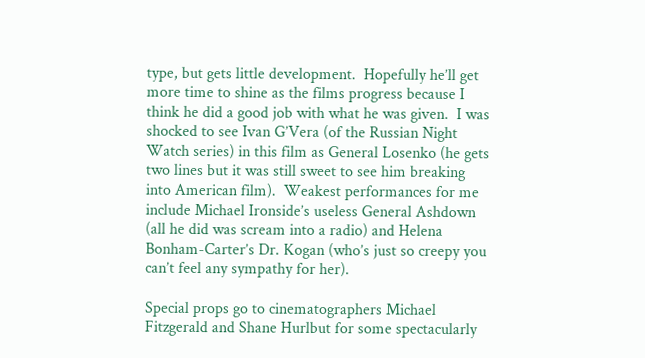type, but gets little development.  Hopefully he’ll get more time to shine as the films progress because I think he did a good job with what he was given.  I was shocked to see Ivan G’Vera (of the Russian Night Watch series) in this film as General Losenko (he gets two lines but it was still sweet to see him breaking into American film).  Weakest performances for me include Michael Ironside’s useless General Ashdown (all he did was scream into a radio) and Helena Bonham-Carter’s Dr. Kogan (who’s just so creepy you can’t feel any sympathy for her).

Special props go to cinematographers Michael Fitzgerald and Shane Hurlbut for some spectacularly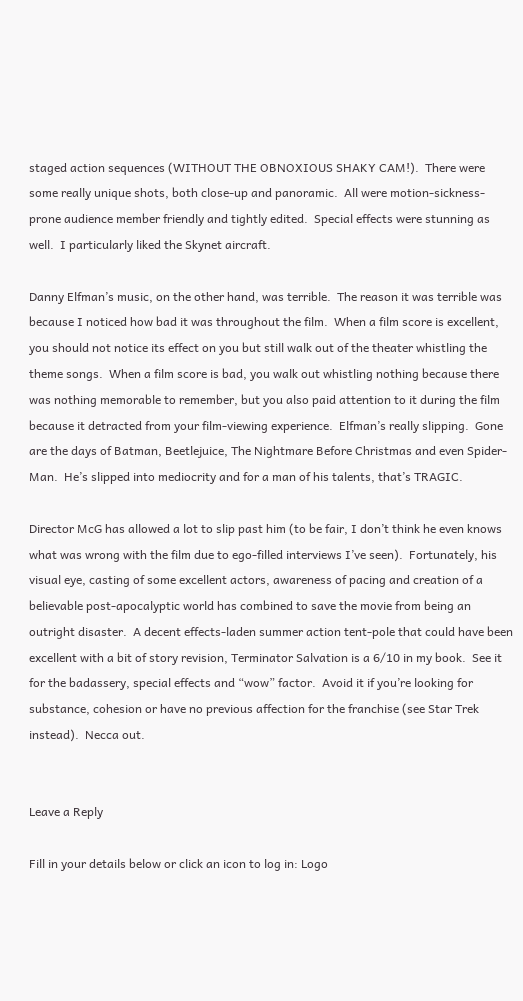staged action sequences (WITHOUT THE OBNOXIOUS SHAKY CAM!).  There were some really unique shots, both close-up and panoramic.  All were motion-sickness-prone audience member friendly and tightly edited.  Special effects were stunning as well.  I particularly liked the Skynet aircraft.

Danny Elfman’s music, on the other hand, was terrible.  The reason it was terrible was because I noticed how bad it was throughout the film.  When a film score is excellent, you should not notice its effect on you but still walk out of the theater whistling the theme songs.  When a film score is bad, you walk out whistling nothing because there was nothing memorable to remember, but you also paid attention to it during the film because it detracted from your film-viewing experience.  Elfman’s really slipping.  Gone are the days of Batman, Beetlejuice, The Nightmare Before Christmas and even Spider-Man.  He’s slipped into mediocrity and for a man of his talents, that’s TRAGIC.

Director McG has allowed a lot to slip past him (to be fair, I don’t think he even knows what was wrong with the film due to ego-filled interviews I’ve seen).  Fortunately, his visual eye, casting of some excellent actors, awareness of pacing and creation of a believable post-apocalyptic world has combined to save the movie from being an outright disaster.  A decent effects-laden summer action tent-pole that could have been excellent with a bit of story revision, Terminator Salvation is a 6/10 in my book.  See it for the badassery, special effects and “wow” factor.  Avoid it if you’re looking for substance, cohesion or have no previous affection for the franchise (see Star Trek instead).  Necca out.


Leave a Reply

Fill in your details below or click an icon to log in: Logo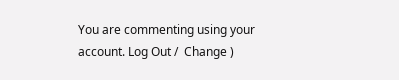You are commenting using your account. Log Out /  Change )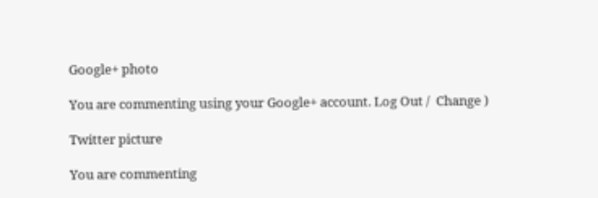Google+ photo

You are commenting using your Google+ account. Log Out /  Change )

Twitter picture

You are commenting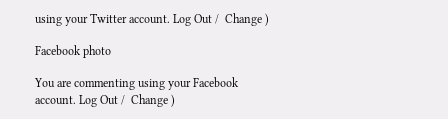using your Twitter account. Log Out /  Change )

Facebook photo

You are commenting using your Facebook account. Log Out /  Change )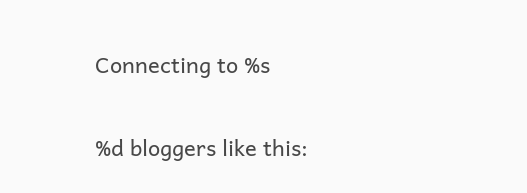Connecting to %s

%d bloggers like this: